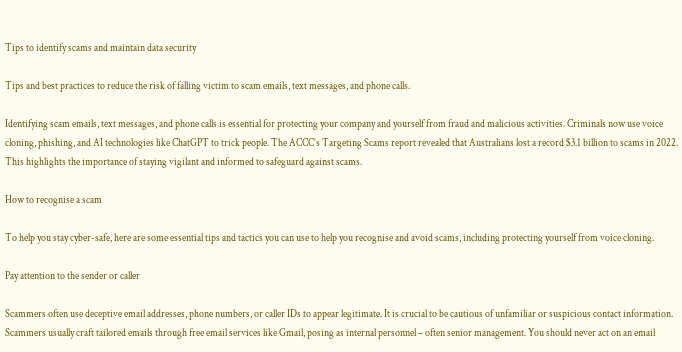Tips to identify scams and maintain data security

Tips and best practices to reduce the risk of falling victim to scam emails, text messages, and phone calls.

Identifying scam emails, text messages, and phone calls is essential for protecting your company and yourself from fraud and malicious activities. Criminals now use voice cloning, phishing, and AI technologies like ChatGPT to trick people. The ACCC’s Targeting Scams report revealed that Australians lost a record $3.1 billion to scams in 2022. This highlights the importance of staying vigilant and informed to safeguard against scams.

How to recognise a scam

To help you stay cyber-safe, here are some essential tips and tactics you can use to help you recognise and avoid scams, including protecting yourself from voice cloning.

Pay attention to the sender or caller

Scammers often use deceptive email addresses, phone numbers, or caller IDs to appear legitimate. It is crucial to be cautious of unfamiliar or suspicious contact information. Scammers usually craft tailored emails through free email services like Gmail, posing as internal personnel – often senior management. You should never act on an email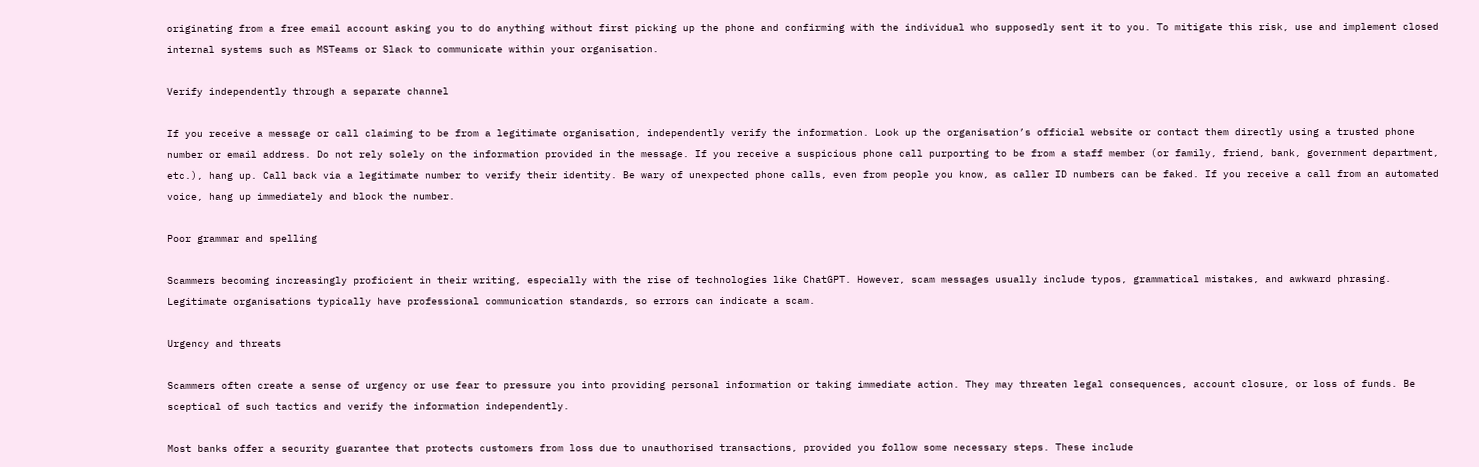originating from a free email account asking you to do anything without first picking up the phone and confirming with the individual who supposedly sent it to you. To mitigate this risk, use and implement closed internal systems such as MSTeams or Slack to communicate within your organisation.

Verify independently through a separate channel

If you receive a message or call claiming to be from a legitimate organisation, independently verify the information. Look up the organisation’s official website or contact them directly using a trusted phone number or email address. Do not rely solely on the information provided in the message. If you receive a suspicious phone call purporting to be from a staff member (or family, friend, bank, government department, etc.), hang up. Call back via a legitimate number to verify their identity. Be wary of unexpected phone calls, even from people you know, as caller ID numbers can be faked. If you receive a call from an automated voice, hang up immediately and block the number.

Poor grammar and spelling

Scammers becoming increasingly proficient in their writing, especially with the rise of technologies like ChatGPT. However, scam messages usually include typos, grammatical mistakes, and awkward phrasing. Legitimate organisations typically have professional communication standards, so errors can indicate a scam.

Urgency and threats

Scammers often create a sense of urgency or use fear to pressure you into providing personal information or taking immediate action. They may threaten legal consequences, account closure, or loss of funds. Be sceptical of such tactics and verify the information independently.

Most banks offer a security guarantee that protects customers from loss due to unauthorised transactions, provided you follow some necessary steps. These include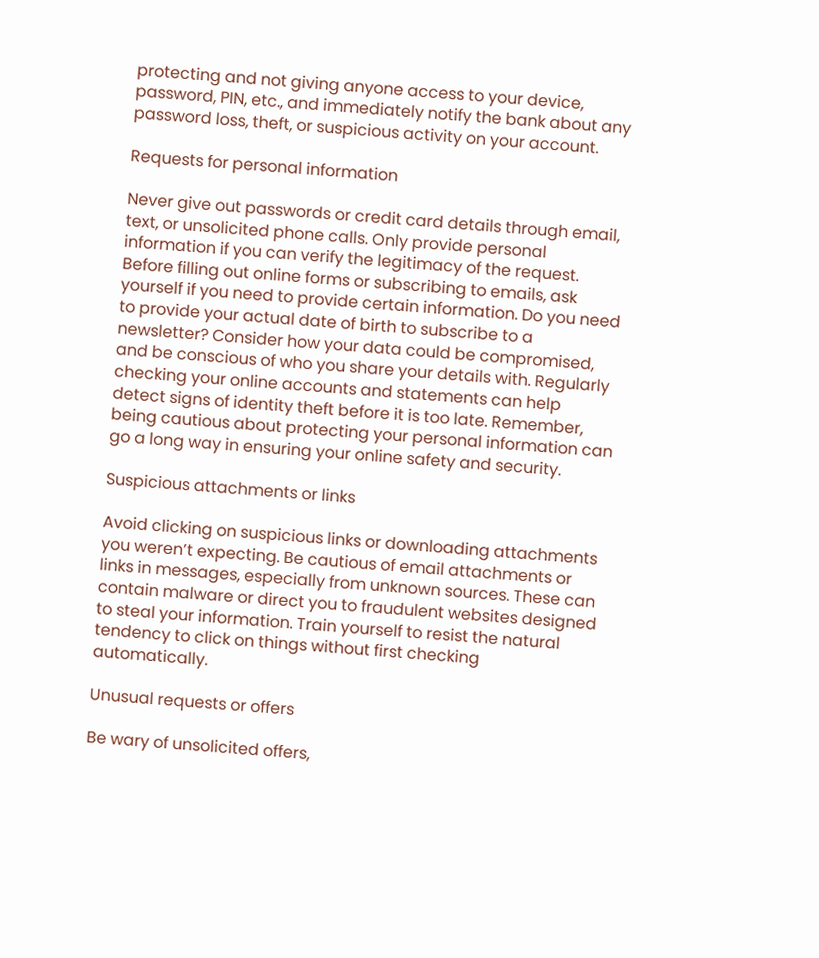protecting and not giving anyone access to your device, password, PIN, etc., and immediately notify the bank about any password loss, theft, or suspicious activity on your account.

Requests for personal information

Never give out passwords or credit card details through email, text, or unsolicited phone calls. Only provide personal information if you can verify the legitimacy of the request. Before filling out online forms or subscribing to emails, ask yourself if you need to provide certain information. Do you need to provide your actual date of birth to subscribe to a newsletter? Consider how your data could be compromised, and be conscious of who you share your details with. Regularly checking your online accounts and statements can help detect signs of identity theft before it is too late. Remember, being cautious about protecting your personal information can go a long way in ensuring your online safety and security.

Suspicious attachments or links

Avoid clicking on suspicious links or downloading attachments you weren’t expecting. Be cautious of email attachments or links in messages, especially from unknown sources. These can contain malware or direct you to fraudulent websites designed to steal your information. Train yourself to resist the natural tendency to click on things without first checking automatically.

Unusual requests or offers

Be wary of unsolicited offers,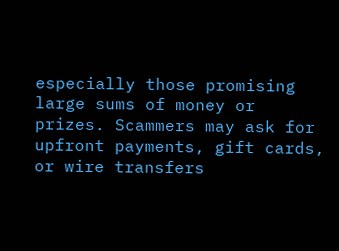especially those promising large sums of money or prizes. Scammers may ask for upfront payments, gift cards, or wire transfers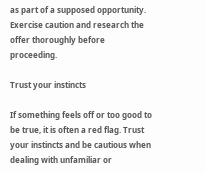as part of a supposed opportunity. Exercise caution and research the offer thoroughly before proceeding.

Trust your instincts

If something feels off or too good to be true, it is often a red flag. Trust your instincts and be cautious when dealing with unfamiliar or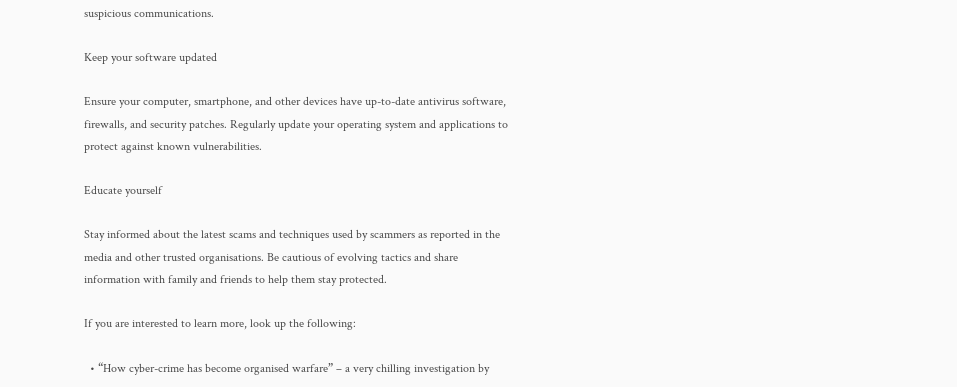suspicious communications.

Keep your software updated

Ensure your computer, smartphone, and other devices have up-to-date antivirus software, firewalls, and security patches. Regularly update your operating system and applications to protect against known vulnerabilities.

Educate yourself

Stay informed about the latest scams and techniques used by scammers as reported in the media and other trusted organisations. Be cautious of evolving tactics and share information with family and friends to help them stay protected.

If you are interested to learn more, look up the following:

  • “How cyber-crime has become organised warfare” – a very chilling investigation by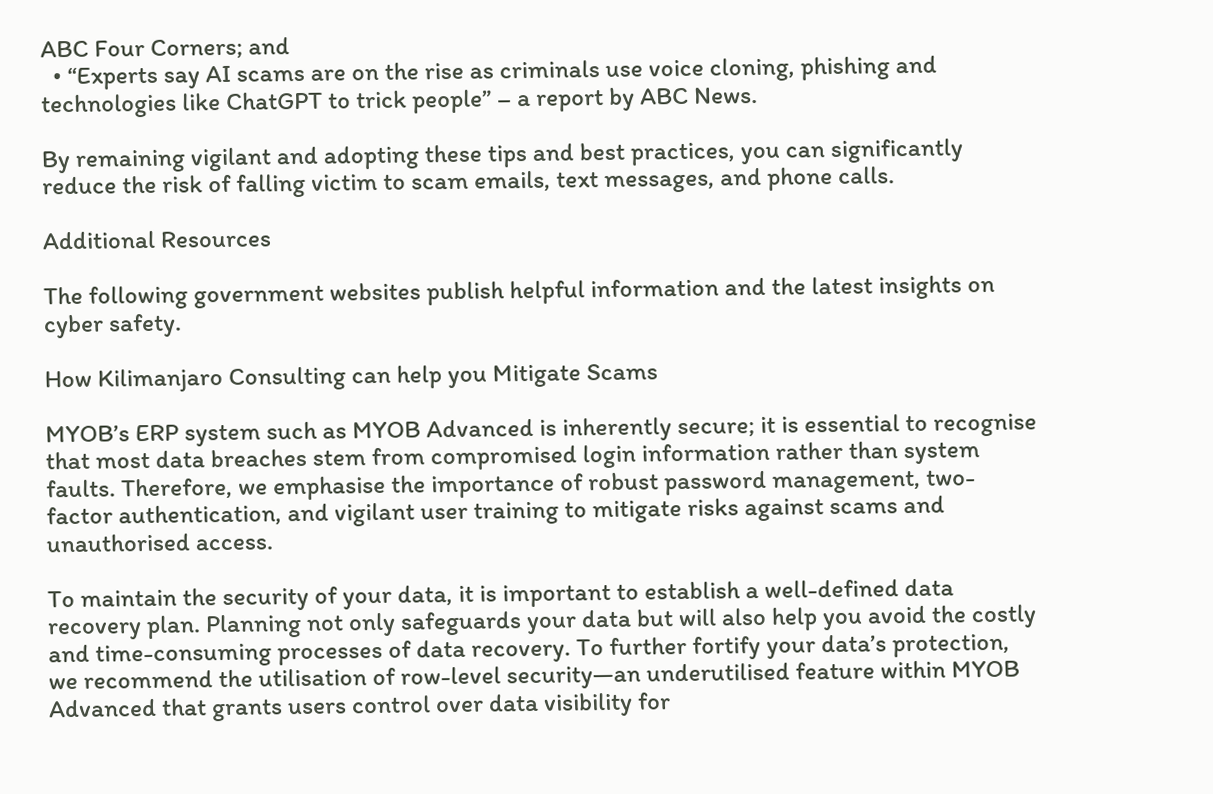ABC Four Corners; and
  • “Experts say AI scams are on the rise as criminals use voice cloning, phishing and technologies like ChatGPT to trick people” – a report by ABC News.

By remaining vigilant and adopting these tips and best practices, you can significantly reduce the risk of falling victim to scam emails, text messages, and phone calls.

Additional Resources

The following government websites publish helpful information and the latest insights on cyber safety.

How Kilimanjaro Consulting can help you Mitigate Scams

MYOB’s ERP system such as MYOB Advanced is inherently secure; it is essential to recognise that most data breaches stem from compromised login information rather than system faults. Therefore, we emphasise the importance of robust password management, two-factor authentication, and vigilant user training to mitigate risks against scams and unauthorised access.

To maintain the security of your data, it is important to establish a well-defined data recovery plan. Planning not only safeguards your data but will also help you avoid the costly and time-consuming processes of data recovery. To further fortify your data’s protection, we recommend the utilisation of row-level security—an underutilised feature within MYOB Advanced that grants users control over data visibility for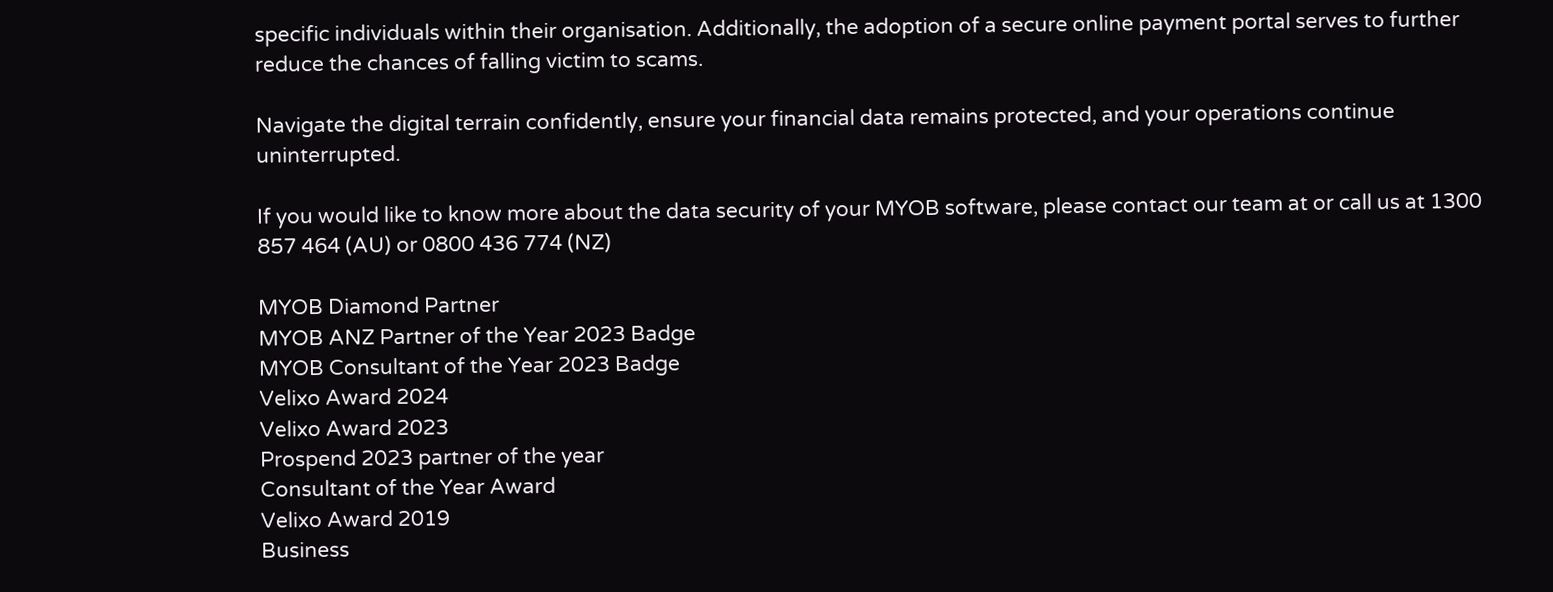specific individuals within their organisation. Additionally, the adoption of a secure online payment portal serves to further reduce the chances of falling victim to scams.

Navigate the digital terrain confidently, ensure your financial data remains protected, and your operations continue uninterrupted.

If you would like to know more about the data security of your MYOB software, please contact our team at or call us at 1300 857 464 (AU) or 0800 436 774 (NZ)

MYOB Diamond Partner
MYOB ANZ Partner of the Year 2023 Badge
MYOB Consultant of the Year 2023 Badge
Velixo Award 2024
Velixo Award 2023
Prospend 2023 partner of the year
Consultant of the Year Award
Velixo Award 2019
Business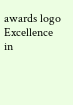awards logo
Excellence in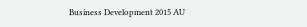Business Development 2015 AU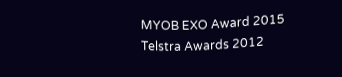MYOB EXO Award 2015
Telstra Awards 2012